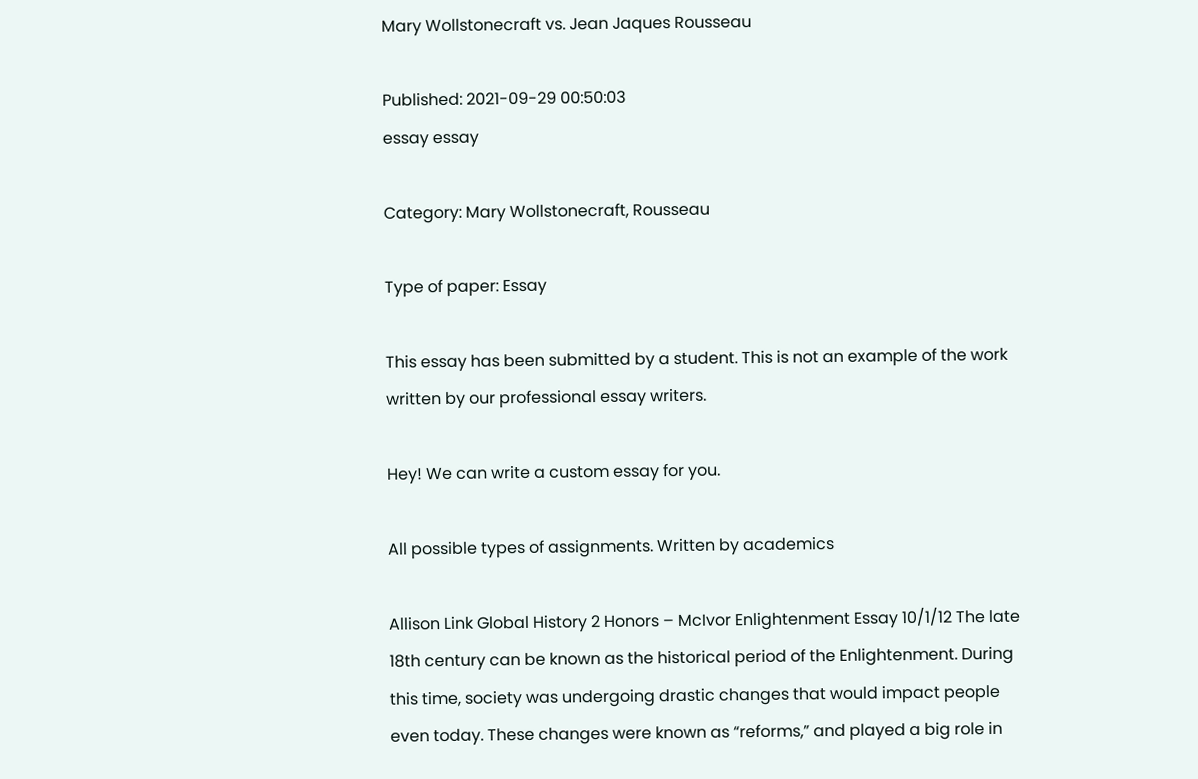Mary Wollstonecraft vs. Jean Jaques Rousseau

Published: 2021-09-29 00:50:03
essay essay

Category: Mary Wollstonecraft, Rousseau

Type of paper: Essay

This essay has been submitted by a student. This is not an example of the work written by our professional essay writers.

Hey! We can write a custom essay for you.

All possible types of assignments. Written by academics

Allison Link Global History 2 Honors – McIvor Enlightenment Essay 10/1/12 The late 18th century can be known as the historical period of the Enlightenment. During this time, society was undergoing drastic changes that would impact people even today. These changes were known as “reforms,” and played a big role in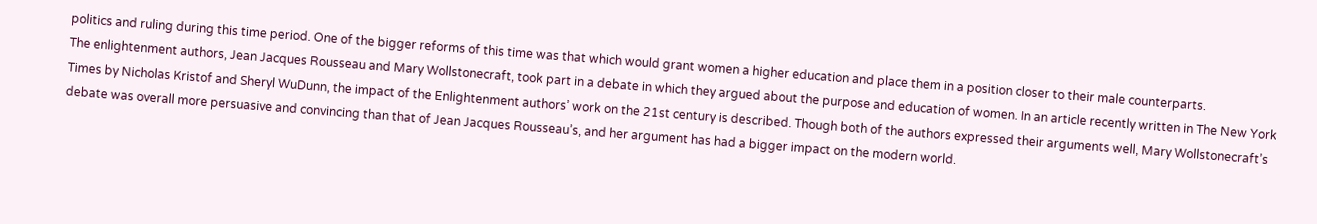politics and ruling during this time period. One of the bigger reforms of this time was that which would grant women a higher education and place them in a position closer to their male counterparts.
The enlightenment authors, Jean Jacques Rousseau and Mary Wollstonecraft, took part in a debate in which they argued about the purpose and education of women. In an article recently written in The New York Times by Nicholas Kristof and Sheryl WuDunn, the impact of the Enlightenment authors’ work on the 21st century is described. Though both of the authors expressed their arguments well, Mary Wollstonecraft’s debate was overall more persuasive and convincing than that of Jean Jacques Rousseau’s, and her argument has had a bigger impact on the modern world.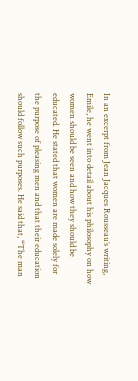In an excerpt from Jean Jacques Rousseau’s writing, Emile, he went into detail about his philosophy on how women should be seen and how they should be educated. He stated that women are made solely for the purpose of pleasing men and that their education should follow such purposes. He said that, “The man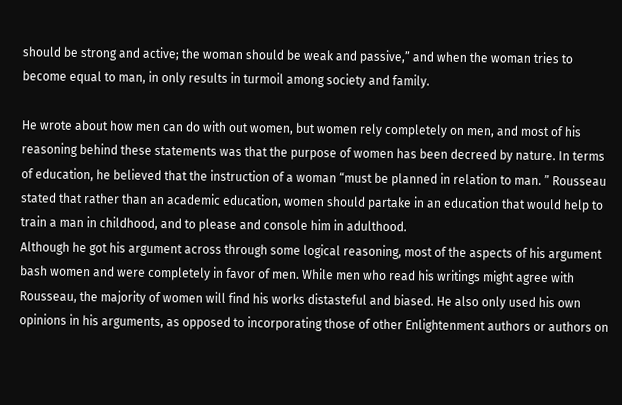should be strong and active; the woman should be weak and passive,” and when the woman tries to become equal to man, in only results in turmoil among society and family.

He wrote about how men can do with out women, but women rely completely on men, and most of his reasoning behind these statements was that the purpose of women has been decreed by nature. In terms of education, he believed that the instruction of a woman “must be planned in relation to man. ” Rousseau stated that rather than an academic education, women should partake in an education that would help to train a man in childhood, and to please and console him in adulthood.
Although he got his argument across through some logical reasoning, most of the aspects of his argument bash women and were completely in favor of men. While men who read his writings might agree with Rousseau, the majority of women will find his works distasteful and biased. He also only used his own opinions in his arguments, as opposed to incorporating those of other Enlightenment authors or authors on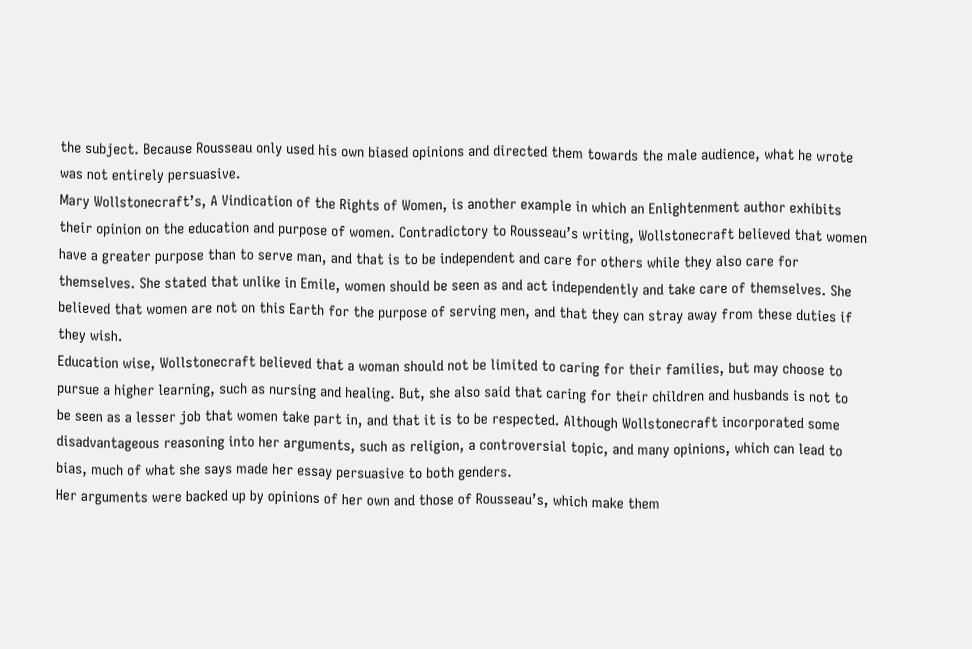the subject. Because Rousseau only used his own biased opinions and directed them towards the male audience, what he wrote was not entirely persuasive.
Mary Wollstonecraft’s, A Vindication of the Rights of Women, is another example in which an Enlightenment author exhibits their opinion on the education and purpose of women. Contradictory to Rousseau’s writing, Wollstonecraft believed that women have a greater purpose than to serve man, and that is to be independent and care for others while they also care for themselves. She stated that unlike in Emile, women should be seen as and act independently and take care of themselves. She believed that women are not on this Earth for the purpose of serving men, and that they can stray away from these duties if they wish.
Education wise, Wollstonecraft believed that a woman should not be limited to caring for their families, but may choose to pursue a higher learning, such as nursing and healing. But, she also said that caring for their children and husbands is not to be seen as a lesser job that women take part in, and that it is to be respected. Although Wollstonecraft incorporated some disadvantageous reasoning into her arguments, such as religion, a controversial topic, and many opinions, which can lead to bias, much of what she says made her essay persuasive to both genders.
Her arguments were backed up by opinions of her own and those of Rousseau’s, which make them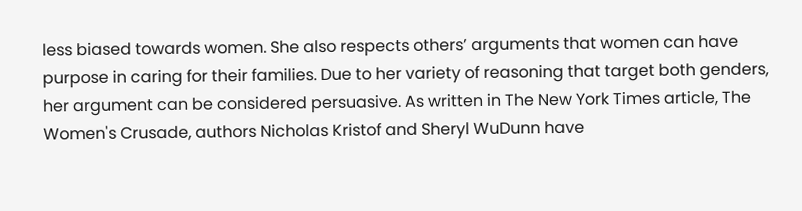less biased towards women. She also respects others’ arguments that women can have purpose in caring for their families. Due to her variety of reasoning that target both genders, her argument can be considered persuasive. As written in The New York Times article, The Women's Crusade, authors Nicholas Kristof and Sheryl WuDunn have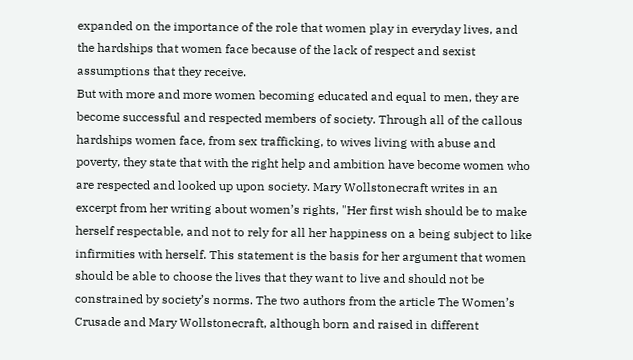expanded on the importance of the role that women play in everyday lives, and the hardships that women face because of the lack of respect and sexist assumptions that they receive.
But with more and more women becoming educated and equal to men, they are become successful and respected members of society. Through all of the callous hardships women face, from sex trafficking, to wives living with abuse and poverty, they state that with the right help and ambition have become women who are respected and looked up upon society. Mary Wollstonecraft writes in an excerpt from her writing about women’s rights, "Her first wish should be to make herself respectable, and not to rely for all her happiness on a being subject to like infirmities with herself. This statement is the basis for her argument that women should be able to choose the lives that they want to live and should not be constrained by society’s norms. The two authors from the article The Women’s Crusade and Mary Wollstonecraft, although born and raised in different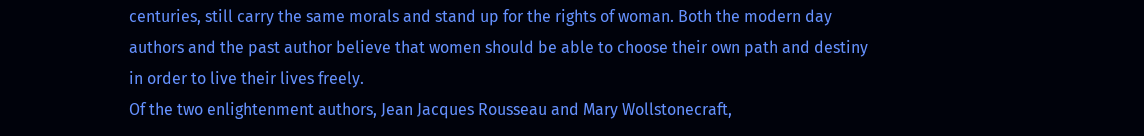centuries, still carry the same morals and stand up for the rights of woman. Both the modern day authors and the past author believe that women should be able to choose their own path and destiny in order to live their lives freely.
Of the two enlightenment authors, Jean Jacques Rousseau and Mary Wollstonecraft,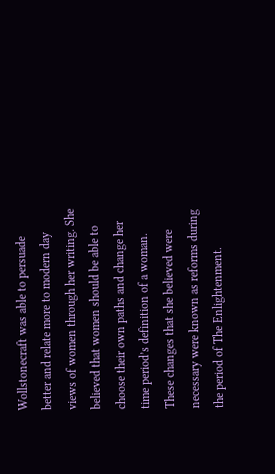Wollstonecraft was able to persuade better and relate more to modern day views of women through her writing. She believed that women should be able to choose their own paths and change her time period’s definition of a woman. These changes that she believed were necessary were known as reforms during the period of The Enlightenment.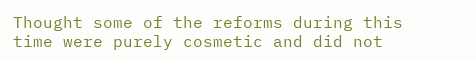Thought some of the reforms during this time were purely cosmetic and did not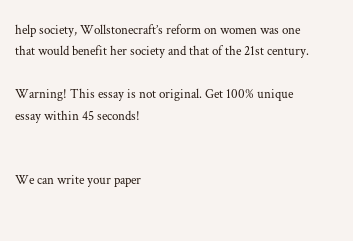help society, Wollstonecraft’s reform on women was one that would benefit her society and that of the 21st century.

Warning! This essay is not original. Get 100% unique essay within 45 seconds!


We can write your paper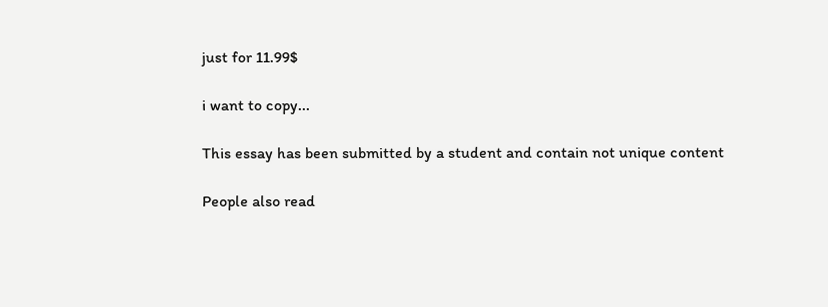just for 11.99$

i want to copy...

This essay has been submitted by a student and contain not unique content

People also read